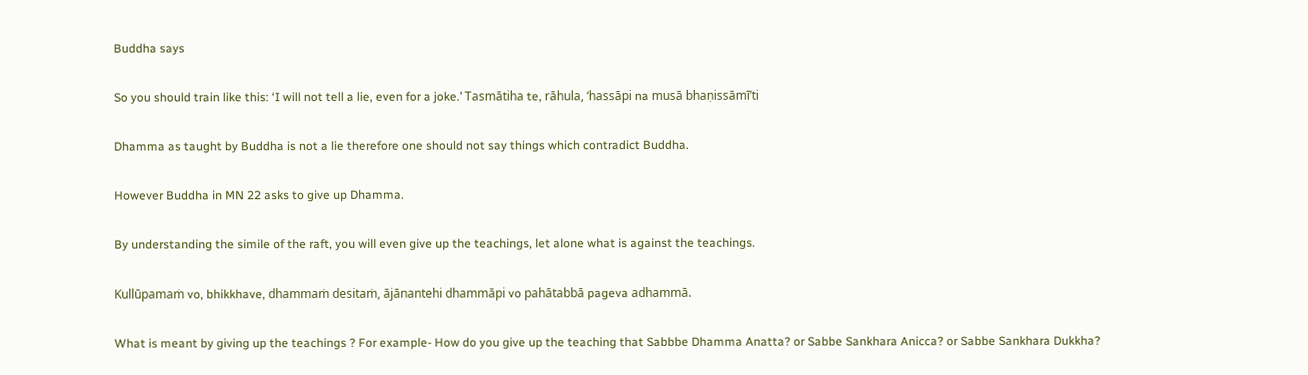Buddha says

So you should train like this: ‘I will not tell a lie, even for a joke.’ Tasmātiha te, rāhula, ‘hassāpi na musā bhaṇissāmī’ti

Dhamma as taught by Buddha is not a lie therefore one should not say things which contradict Buddha.

However Buddha in MN 22 asks to give up Dhamma.

By understanding the simile of the raft, you will even give up the teachings, let alone what is against the teachings.

Kullūpamaṁ vo, bhikkhave, dhammaṁ desitaṁ, ājānantehi dhammāpi vo pahātabbā pageva adhammā.

What is meant by giving up the teachings ? For example- How do you give up the teaching that Sabbbe Dhamma Anatta? or Sabbe Sankhara Anicca? or Sabbe Sankhara Dukkha?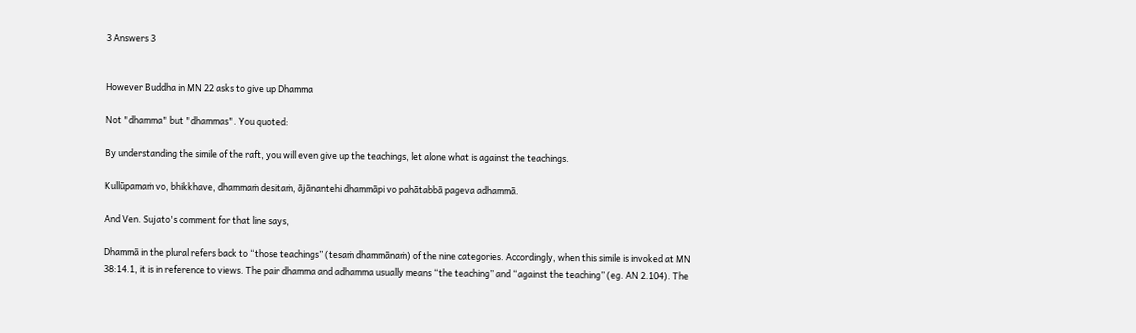3 Answers 3


However Buddha in MN 22 asks to give up Dhamma

Not "dhamma" but "dhammas". You quoted:

By understanding the simile of the raft, you will even give up the teachings, let alone what is against the teachings.

Kullūpamaṁ vo, bhikkhave, dhammaṁ desitaṁ, ājānantehi dhammāpi vo pahātabbā pageva adhammā.

And Ven. Sujato's comment for that line says,

Dhammā in the plural refers back to “those teachings” (tesaṁ dhammānaṁ) of the nine categories. Accordingly, when this simile is invoked at MN 38:14.1, it is in reference to views. The pair dhamma and adhamma usually means “the teaching” and “against the teaching” (eg. AN 2.104). The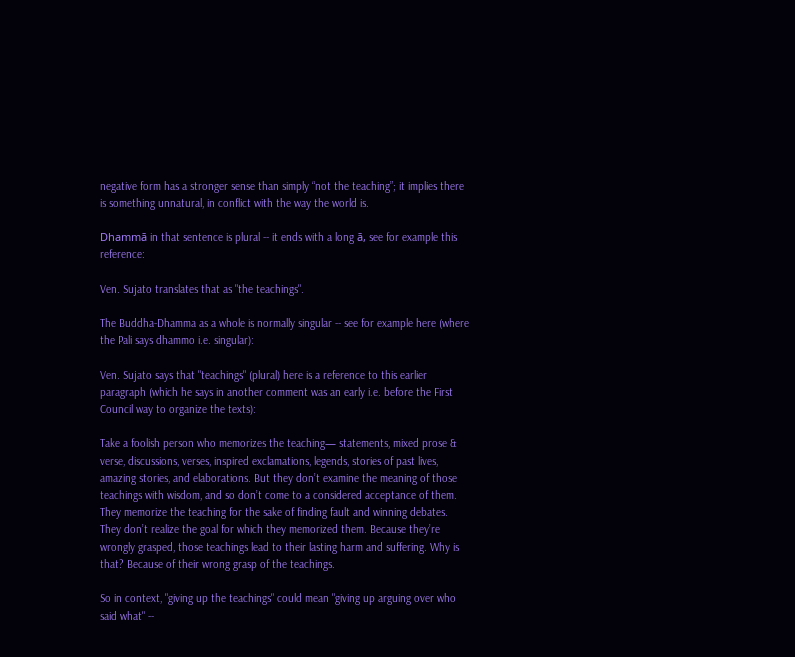negative form has a stronger sense than simply “not the teaching”; it implies there is something unnatural, in conflict with the way the world is.

Dhammā in that sentence is plural -- it ends with a long ā, see for example this reference:

Ven. Sujato translates that as "the teachings".

The Buddha-Dhamma as a whole is normally singular -- see for example here (where the Pali says dhammo i.e. singular):

Ven. Sujato says that "teachings" (plural) here is a reference to this earlier paragraph (which he says in another comment was an early i.e. before the First Council way to organize the texts):

Take a foolish person who memorizes the teaching— statements, mixed prose & verse, discussions, verses, inspired exclamations, legends, stories of past lives, amazing stories, and elaborations. But they don’t examine the meaning of those teachings with wisdom, and so don’t come to a considered acceptance of them. They memorize the teaching for the sake of finding fault and winning debates. They don’t realize the goal for which they memorized them. Because they’re wrongly grasped, those teachings lead to their lasting harm and suffering. Why is that? Because of their wrong grasp of the teachings.

So in context, "giving up the teachings" could mean "giving up arguing over who said what" --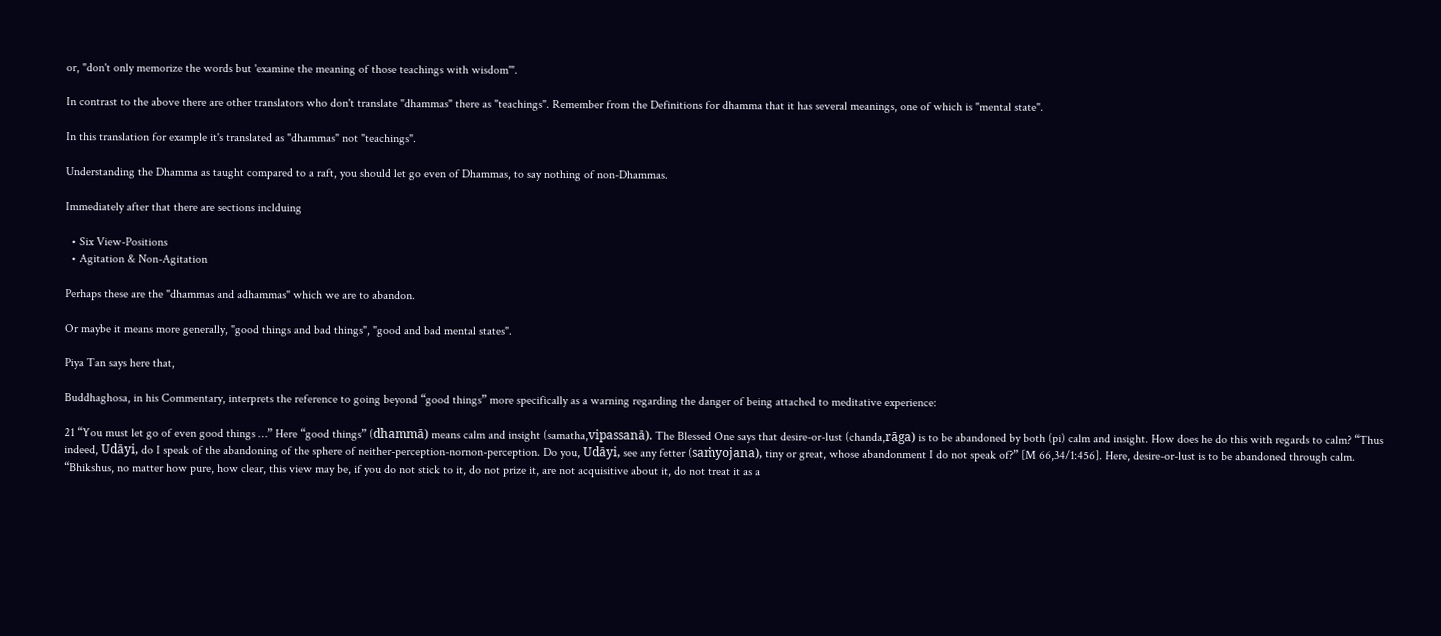or, "don't only memorize the words but 'examine the meaning of those teachings with wisdom'".

In contrast to the above there are other translators who don't translate "dhammas" there as "teachings". Remember from the Definitions for dhamma that it has several meanings, one of which is "mental state".

In this translation for example it's translated as "dhammas" not "teachings".

Understanding the Dhamma as taught compared to a raft, you should let go even of Dhammas, to say nothing of non-Dhammas.

Immediately after that there are sections inclduing

  • Six View-Positions
  • Agitation & Non-Agitation

Perhaps these are the "dhammas and adhammas" which we are to abandon.

Or maybe it means more generally, "good things and bad things", "good and bad mental states".

Piya Tan says here that,

Buddhaghosa, in his Commentary, interprets the reference to going beyond “good things” more specifically as a warning regarding the danger of being attached to meditative experience:

21 “You must let go of even good things …” Here “good things” (dhammā) means calm and insight (samatha,vipassanā). The Blessed One says that desire-or-lust (chanda,rāga) is to be abandoned by both (pi) calm and insight. How does he do this with regards to calm? “Thus indeed, Udāyi, do I speak of the abandoning of the sphere of neither-perception-nornon-perception. Do you, Udāyi, see any fetter (saṁyojana), tiny or great, whose abandonment I do not speak of?” [M 66,34/1:456]. Here, desire-or-lust is to be abandoned through calm. “Bhikshus, no matter how pure, how clear, this view may be, if you do not stick to it, do not prize it, are not acquisitive about it, do not treat it as a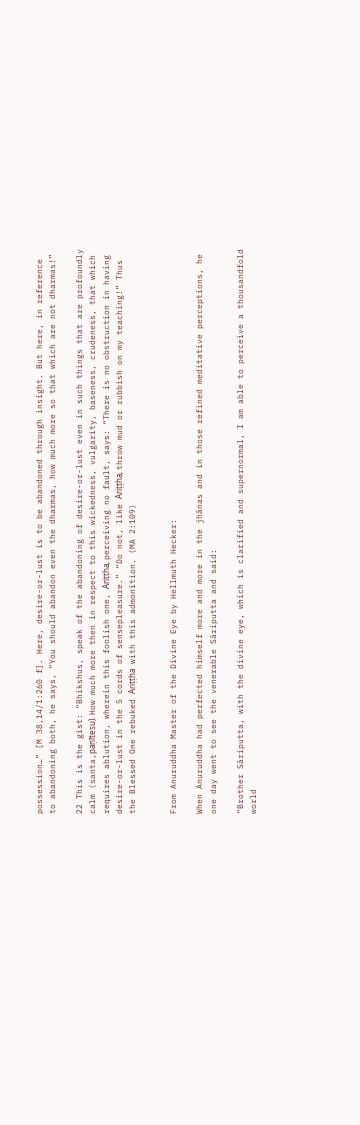possession…” [M 38,14/1:260 f]. Here, desire-or-lust is to be abandoned through insight. But here, in reference to abandoning both, he says, “You should abandon even the dharmas, how much more so that which are not dharmas!”

22 This is the gist: “Bhikshus, speak of the abandoning of desire-or-lust even in such things that are profoundly calm (santa,paṇītesu). How much more then in respect to this wickedness, vulgarity, baseness, crudeness, that which requires ablution, wherein this foolish one, Ariṭṭha, perceiving no fault, says: “There is no obstruction in having desire-or-lust in the 5 cords of sensepleasure.” “Do not, like Ariṭṭha, throw mud or rubbish on my teaching!” Thus the Blessed One rebuked Ariṭṭha with this admonition. (MA 2:109)


From Anuruddha Master of the Divine Eye by Hellmuth Hecker:

When Anuruddha had perfected himself more and more in the jhānas and in those refined meditative perceptions, he one day went to see the venerable Sāriputta and said:

“Brother Sāriputta, with the divine eye, which is clarified and supernormal, I am able to perceive a thousandfold world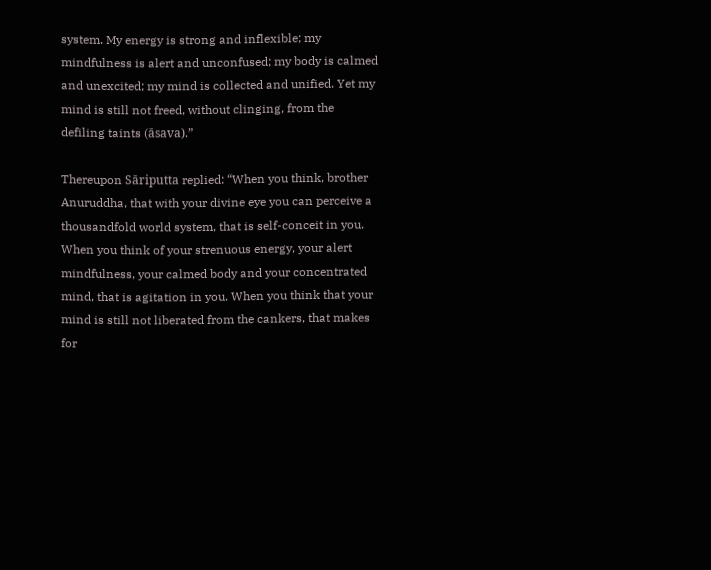system. My energy is strong and inflexible; my mindfulness is alert and unconfused; my body is calmed and unexcited; my mind is collected and unified. Yet my mind is still not freed, without clinging, from the defiling taints (āsava).”

Thereupon Sāriputta replied: “When you think, brother Anuruddha, that with your divine eye you can perceive a thousandfold world system, that is self-conceit in you. When you think of your strenuous energy, your alert mindfulness, your calmed body and your concentrated mind, that is agitation in you. When you think that your mind is still not liberated from the cankers, that makes for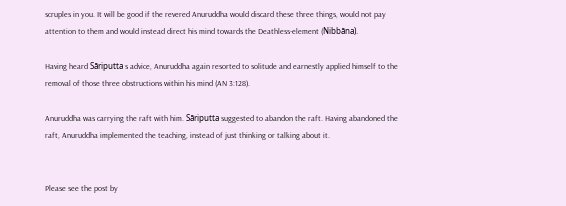scruples in you. It will be good if the revered Anuruddha would discard these three things, would not pay attention to them and would instead direct his mind towards the Deathless-element (Nibbāna).

Having heard Sāriputta s advice, Anuruddha again resorted to solitude and earnestly applied himself to the removal of those three obstructions within his mind (AN 3:128).

Anuruddha was carrying the raft with him. Sāriputta suggested to abandon the raft. Having abandoned the raft, Anuruddha implemented the teaching, instead of just thinking or talking about it.


Please see the post by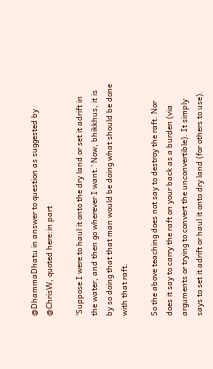@DhammaDhatu in answer to question as suggested by @ChrisW, quoted here:in part

'Suppose I were to haul it onto the dry land or set it adrift in the water, and then go wherever I want.’ Now, bhikkhus, it is by so doing that that man would be doing what should be done with that raft.

So the above teaching does not say to destroy the raft. Nor does it say to carry the raft on your back as a burden (via arguments or trying to convert the unconvertible). It simply says to set it adrift or haul it onto dry land (for others to use).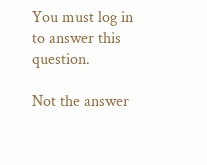You must log in to answer this question.

Not the answer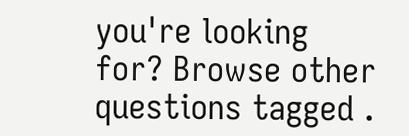you're looking for? Browse other questions tagged .